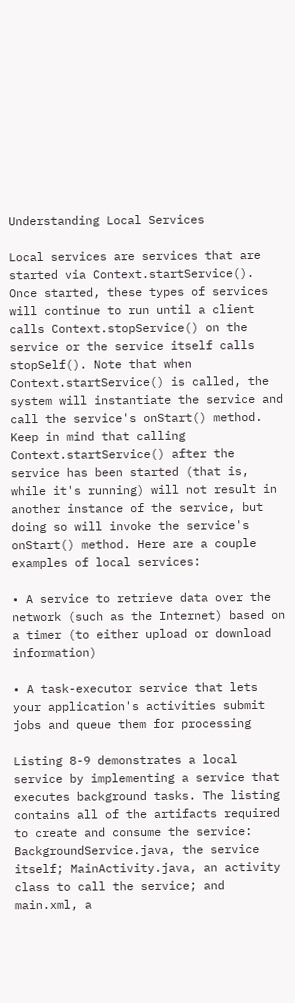Understanding Local Services

Local services are services that are started via Context.startService(). Once started, these types of services will continue to run until a client calls Context.stopService() on the service or the service itself calls stopSelf(). Note that when Context.startService() is called, the system will instantiate the service and call the service's onStart() method. Keep in mind that calling Context.startService() after the service has been started (that is, while it's running) will not result in another instance of the service, but doing so will invoke the service's onStart() method. Here are a couple examples of local services:

• A service to retrieve data over the network (such as the Internet) based on a timer (to either upload or download information)

• A task-executor service that lets your application's activities submit jobs and queue them for processing

Listing 8-9 demonstrates a local service by implementing a service that executes background tasks. The listing contains all of the artifacts required to create and consume the service: BackgroundService.java, the service itself; MainActivity.java, an activity class to call the service; and main.xml, a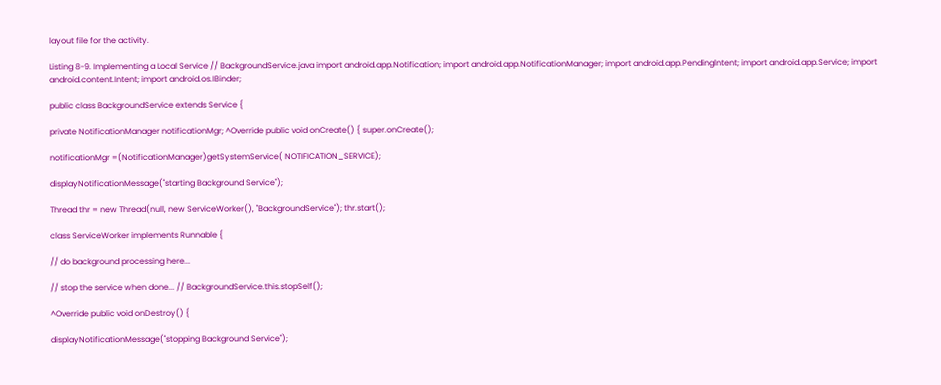layout file for the activity.

Listing 8-9. Implementing a Local Service // BackgroundService.java import android.app.Notification; import android.app.NotificationManager; import android.app.Pendinglntent; import android.app.Service; import android.content.Intent; import android.os.IBinder;

public class BackgroundService extends Service {

private NotificationManager notificationMgr; ^Override public void onCreate() { super.onCreate();

notificationMgr =(NotificationManager)getSystemService( NOTIFICATION_SERVICE);

displayNotificationMessage("starting Background Service");

Thread thr = new Thread(null, new ServiceWorker(), "BackgroundService"); thr.start();

class ServiceWorker implements Runnable {

// do background processing here...

// stop the service when done... // BackgroundService.this.stopSelf();

^Override public void onDestroy() {

displayNotificationMessage("stopping Background Service");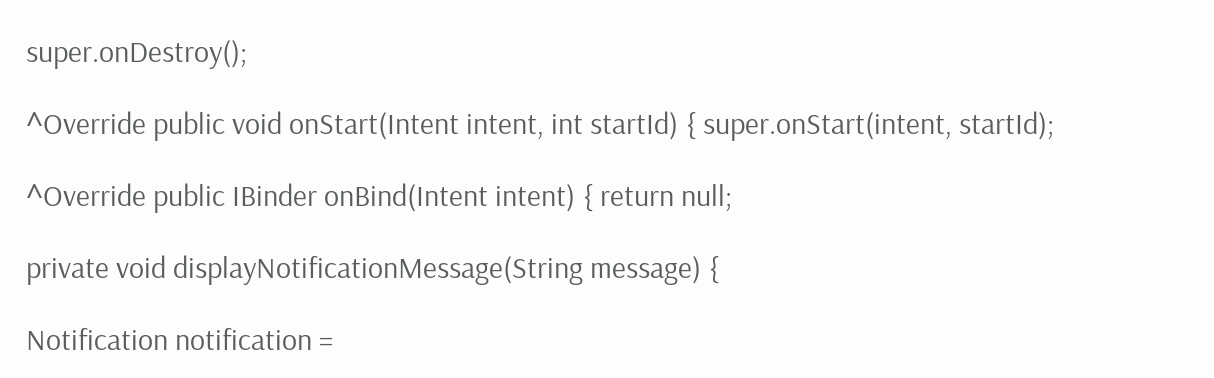super.onDestroy();

^Override public void onStart(Intent intent, int startId) { super.onStart(intent, startId);

^Override public IBinder onBind(Intent intent) { return null;

private void displayNotificationMessage(String message) {

Notification notification =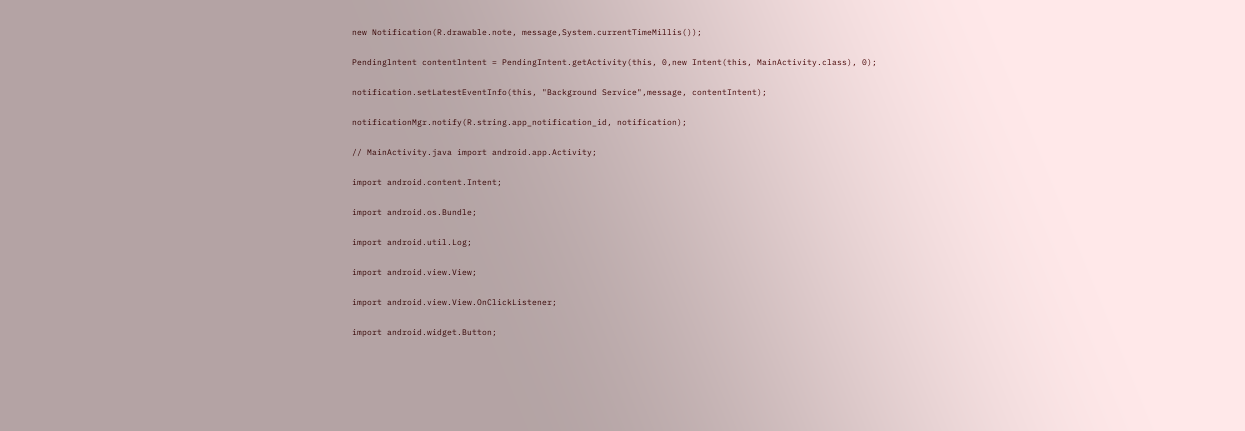new Notification(R.drawable.note, message,System.currentTimeMillis());

Pendinglntent contentlntent = PendingIntent.getActivity(this, 0,new Intent(this, MainActivity.class), 0);

notification.setLatestEventInfo(this, "Background Service",message, contentIntent);

notificationMgr.notify(R.string.app_notification_id, notification);

// MainActivity.java import android.app.Activity;

import android.content.Intent;

import android.os.Bundle;

import android.util.Log;

import android.view.View;

import android.view.View.OnClickListener;

import android.widget.Button;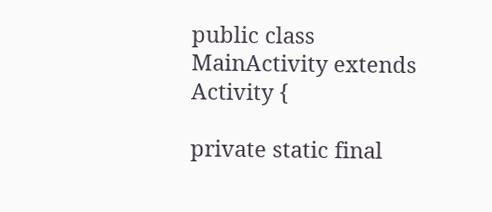public class MainActivity extends Activity {

private static final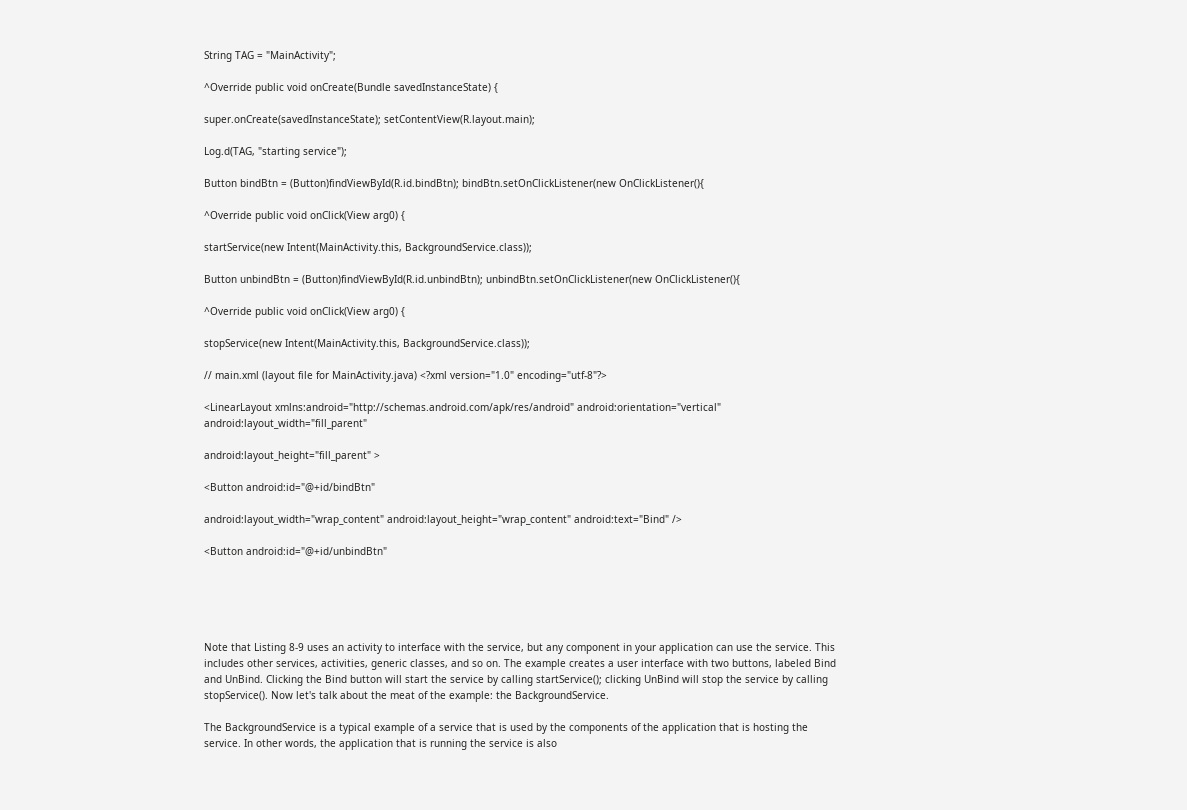String TAG = "MainActivity";

^Override public void onCreate(Bundle savedInstanceState) {

super.onCreate(savedInstanceState); setContentView(R.layout.main);

Log.d(TAG, "starting service");

Button bindBtn = (Button)findViewById(R.id.bindBtn); bindBtn.setOnClickListener(new OnClickListener(){

^Override public void onClick(View arg0) {

startService(new Intent(MainActivity.this, BackgroundService.class));

Button unbindBtn = (Button)findViewById(R.id.unbindBtn); unbindBtn.setOnClickListener(new OnClickListener(){

^Override public void onClick(View arg0) {

stopService(new Intent(MainActivity.this, BackgroundService.class));

// main.xml (layout file for MainActivity.java) <?xml version="1.0" encoding="utf-8"?>

<LinearLayout xmlns:android="http://schemas.android.com/apk/res/android" android:orientation="vertical" android:layout_width="fill_parent"

android:layout_height="fill_parent" >

<Button android:id="@+id/bindBtn"

android:layout_width="wrap_content" android:layout_height="wrap_content" android:text="Bind" />

<Button android:id="@+id/unbindBtn"





Note that Listing 8-9 uses an activity to interface with the service, but any component in your application can use the service. This includes other services, activities, generic classes, and so on. The example creates a user interface with two buttons, labeled Bind and UnBind. Clicking the Bind button will start the service by calling startService(); clicking UnBind will stop the service by calling stopService(). Now let's talk about the meat of the example: the BackgroundService.

The BackgroundService is a typical example of a service that is used by the components of the application that is hosting the service. In other words, the application that is running the service is also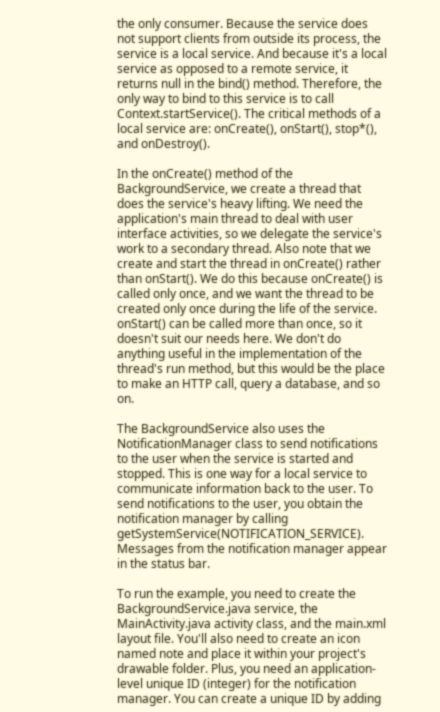the only consumer. Because the service does not support clients from outside its process, the service is a local service. And because it's a local service as opposed to a remote service, it returns null in the bind() method. Therefore, the only way to bind to this service is to call Context.startService(). The critical methods of a local service are: onCreate(), onStart(), stop*(), and onDestroy().

In the onCreate() method of the BackgroundService, we create a thread that does the service's heavy lifting. We need the application's main thread to deal with user interface activities, so we delegate the service's work to a secondary thread. Also note that we create and start the thread in onCreate() rather than onStart(). We do this because onCreate() is called only once, and we want the thread to be created only once during the life of the service. onStart() can be called more than once, so it doesn't suit our needs here. We don't do anything useful in the implementation of the thread's run method, but this would be the place to make an HTTP call, query a database, and so on.

The BackgroundService also uses the NotificationManager class to send notifications to the user when the service is started and stopped. This is one way for a local service to communicate information back to the user. To send notifications to the user, you obtain the notification manager by calling getSystemService(NOTIFICATION_SERVICE). Messages from the notification manager appear in the status bar.

To run the example, you need to create the BackgroundService.java service, the MainActivity.java activity class, and the main.xml layout file. You'll also need to create an icon named note and place it within your project's drawable folder. Plus, you need an application-level unique ID (integer) for the notification manager. You can create a unique ID by adding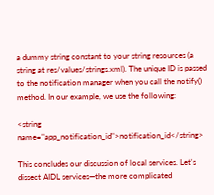a dummy string constant to your string resources (a string at res/values/strings.xml). The unique ID is passed to the notification manager when you call the notify() method. In our example, we use the following:

<string name="app_notification_id">notification_id</string>

This concludes our discussion of local services. Let's dissect AIDL services—the more complicated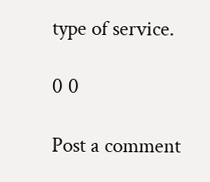type of service.

0 0

Post a comment